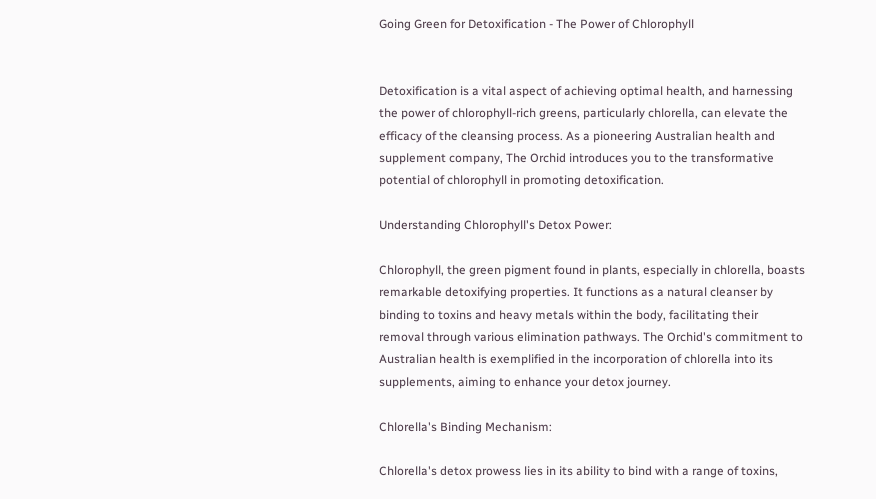Going Green for Detoxification - The Power of Chlorophyll


Detoxification is a vital aspect of achieving optimal health, and harnessing the power of chlorophyll-rich greens, particularly chlorella, can elevate the efficacy of the cleansing process. As a pioneering Australian health and supplement company, The Orchid introduces you to the transformative potential of chlorophyll in promoting detoxification.

Understanding Chlorophyll's Detox Power:

Chlorophyll, the green pigment found in plants, especially in chlorella, boasts remarkable detoxifying properties. It functions as a natural cleanser by binding to toxins and heavy metals within the body, facilitating their removal through various elimination pathways. The Orchid's commitment to Australian health is exemplified in the incorporation of chlorella into its supplements, aiming to enhance your detox journey.

Chlorella's Binding Mechanism:

Chlorella's detox prowess lies in its ability to bind with a range of toxins,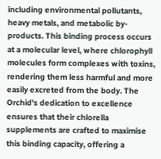including environmental pollutants, heavy metals, and metabolic by-products. This binding process occurs at a molecular level, where chlorophyll molecules form complexes with toxins, rendering them less harmful and more easily excreted from the body. The Orchid's dedication to excellence ensures that their chlorella supplements are crafted to maximise this binding capacity, offering a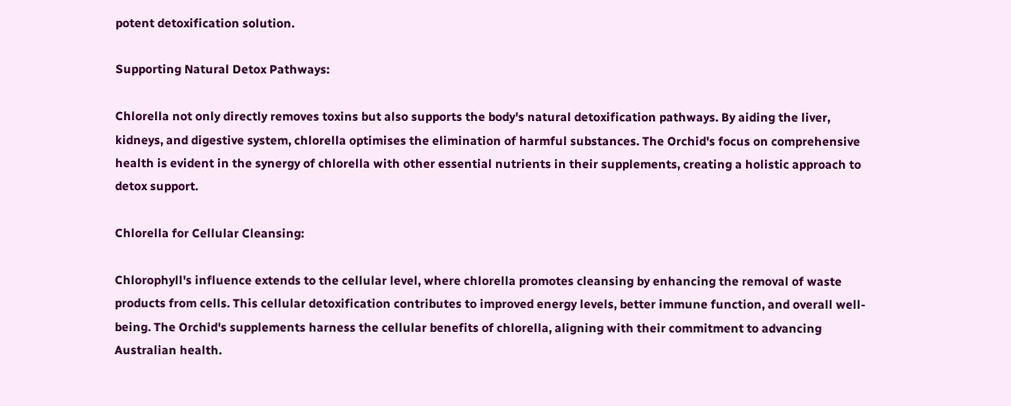potent detoxification solution.

Supporting Natural Detox Pathways:

Chlorella not only directly removes toxins but also supports the body's natural detoxification pathways. By aiding the liver, kidneys, and digestive system, chlorella optimises the elimination of harmful substances. The Orchid's focus on comprehensive health is evident in the synergy of chlorella with other essential nutrients in their supplements, creating a holistic approach to detox support.

Chlorella for Cellular Cleansing:

Chlorophyll's influence extends to the cellular level, where chlorella promotes cleansing by enhancing the removal of waste products from cells. This cellular detoxification contributes to improved energy levels, better immune function, and overall well-being. The Orchid's supplements harness the cellular benefits of chlorella, aligning with their commitment to advancing Australian health.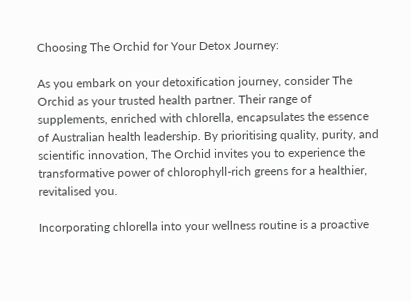Choosing The Orchid for Your Detox Journey:

As you embark on your detoxification journey, consider The Orchid as your trusted health partner. Their range of supplements, enriched with chlorella, encapsulates the essence of Australian health leadership. By prioritising quality, purity, and scientific innovation, The Orchid invites you to experience the transformative power of chlorophyll-rich greens for a healthier, revitalised you.

Incorporating chlorella into your wellness routine is a proactive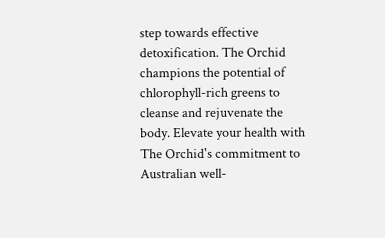step towards effective detoxification. The Orchid champions the potential of chlorophyll-rich greens to cleanse and rejuvenate the body. Elevate your health with The Orchid's commitment to Australian well-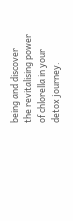being and discover the revitalising power of chlorella in your detox journey.